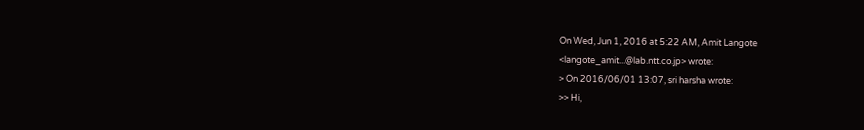On Wed, Jun 1, 2016 at 5:22 AM, Amit Langote
<langote_amit...@lab.ntt.co.jp> wrote:
> On 2016/06/01 13:07, sri harsha wrote:
>> Hi,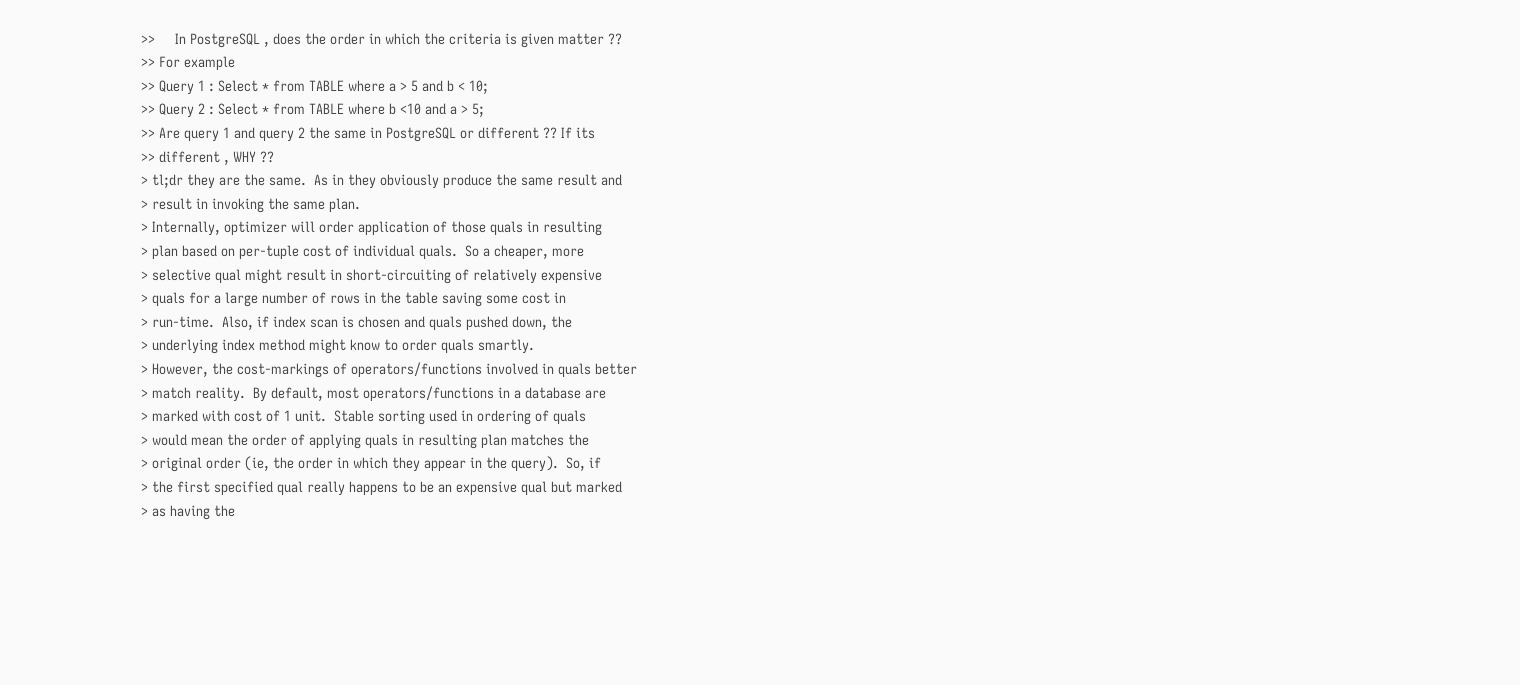>>     In PostgreSQL , does the order in which the criteria is given matter ??
>> For example
>> Query 1 : Select * from TABLE where a > 5 and b < 10;
>> Query 2 : Select * from TABLE where b <10 and a > 5;
>> Are query 1 and query 2 the same in PostgreSQL or different ?? If its
>> different , WHY ??
> tl;dr they are the same.  As in they obviously produce the same result and
> result in invoking the same plan.
> Internally, optimizer will order application of those quals in resulting
> plan based on per-tuple cost of individual quals.  So a cheaper, more
> selective qual might result in short-circuiting of relatively expensive
> quals for a large number of rows in the table saving some cost in
> run-time.  Also, if index scan is chosen and quals pushed down, the
> underlying index method might know to order quals smartly.
> However, the cost-markings of operators/functions involved in quals better
> match reality.  By default, most operators/functions in a database are
> marked with cost of 1 unit.  Stable sorting used in ordering of quals
> would mean the order of applying quals in resulting plan matches the
> original order (ie, the order in which they appear in the query).  So, if
> the first specified qual really happens to be an expensive qual but marked
> as having the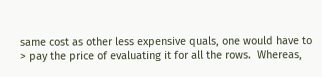same cost as other less expensive quals, one would have to
> pay the price of evaluating it for all the rows.  Whereas,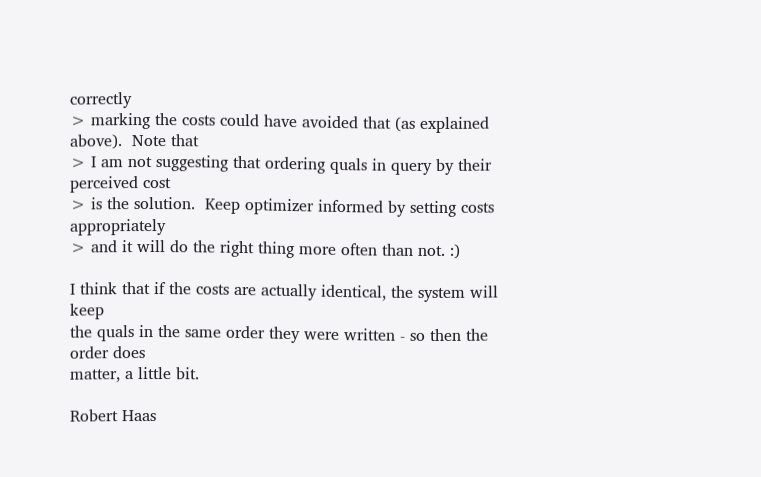correctly
> marking the costs could have avoided that (as explained above).  Note that
> I am not suggesting that ordering quals in query by their perceived cost
> is the solution.  Keep optimizer informed by setting costs appropriately
> and it will do the right thing more often than not. :)

I think that if the costs are actually identical, the system will keep
the quals in the same order they were written - so then the order does
matter, a little bit.

Robert Haas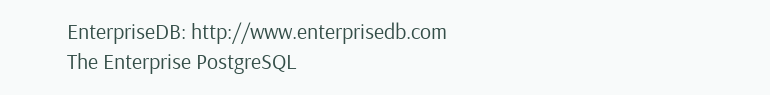EnterpriseDB: http://www.enterprisedb.com
The Enterprise PostgreSQL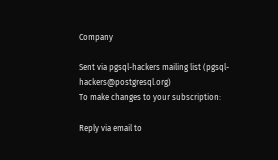Company

Sent via pgsql-hackers mailing list (pgsql-hackers@postgresql.org)
To make changes to your subscription:

Reply via email to